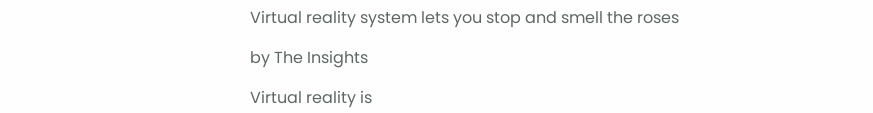Virtual reality system lets you stop and smell the roses

by The Insights

Virtual reality is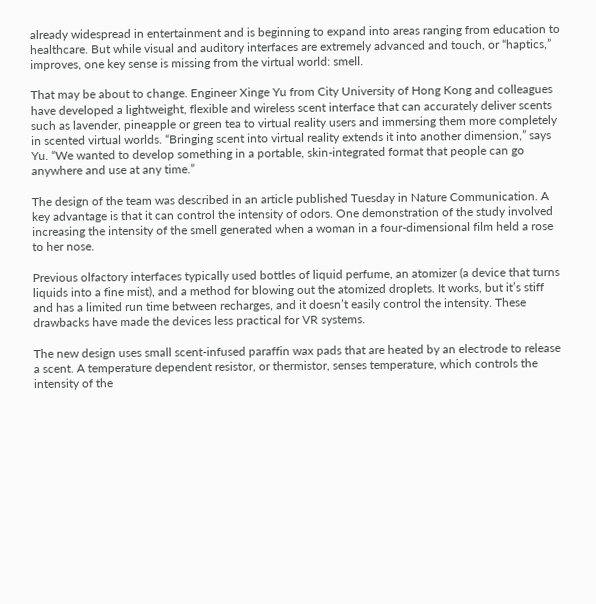already widespread in entertainment and is beginning to expand into areas ranging from education to healthcare. But while visual and auditory interfaces are extremely advanced and touch, or “haptics,” improves, one key sense is missing from the virtual world: smell.

That may be about to change. Engineer Xinge Yu from City University of Hong Kong and colleagues have developed a lightweight, flexible and wireless scent interface that can accurately deliver scents such as lavender, pineapple or green tea to virtual reality users and immersing them more completely in scented virtual worlds. “Bringing scent into virtual reality extends it into another dimension,” says Yu. “We wanted to develop something in a portable, skin-integrated format that people can go anywhere and use at any time.”

The design of the team was described in an article published Tuesday in Nature Communication. A key advantage is that it can control the intensity of odors. One demonstration of the study involved increasing the intensity of the smell generated when a woman in a four-dimensional film held a rose to her nose.

Previous olfactory interfaces typically used bottles of liquid perfume, an atomizer (a device that turns liquids into a fine mist), and a method for blowing out the atomized droplets. It works, but it’s stiff and has a limited run time between recharges, and it doesn’t easily control the intensity. These drawbacks have made the devices less practical for VR systems.

The new design uses small scent-infused paraffin wax pads that are heated by an electrode to release a scent. A temperature dependent resistor, or thermistor, senses temperature, which controls the intensity of the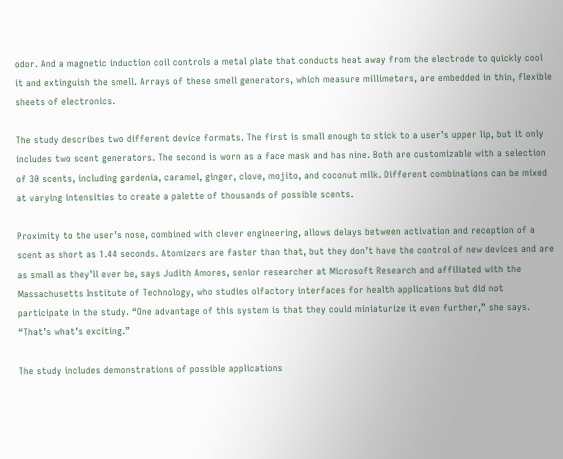odor. And a magnetic induction coil controls a metal plate that conducts heat away from the electrode to quickly cool it and extinguish the smell. Arrays of these smell generators, which measure millimeters, are embedded in thin, flexible sheets of electronics.

The study describes two different device formats. The first is small enough to stick to a user’s upper lip, but it only includes two scent generators. The second is worn as a face mask and has nine. Both are customizable with a selection of 30 scents, including gardenia, caramel, ginger, clove, mojito, and coconut milk. Different combinations can be mixed at varying intensities to create a palette of thousands of possible scents.

Proximity to the user’s nose, combined with clever engineering, allows delays between activation and reception of a scent as short as 1.44 seconds. Atomizers are faster than that, but they don’t have the control of new devices and are as small as they’ll ever be, says Judith Amores, senior researcher at Microsoft Research and affiliated with the Massachusetts Institute of Technology, who studies olfactory interfaces for health applications but did not participate in the study. “One advantage of this system is that they could miniaturize it even further,” she says. “That’s what’s exciting.”

The study includes demonstrations of possible applications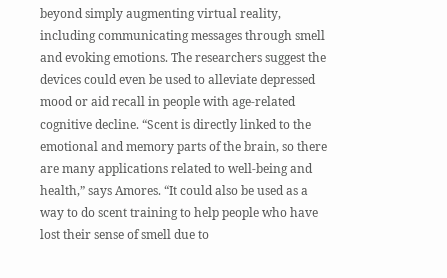beyond simply augmenting virtual reality, including communicating messages through smell and evoking emotions. The researchers suggest the devices could even be used to alleviate depressed mood or aid recall in people with age-related cognitive decline. “Scent is directly linked to the emotional and memory parts of the brain, so there are many applications related to well-being and health,” says Amores. “It could also be used as a way to do scent training to help people who have lost their sense of smell due to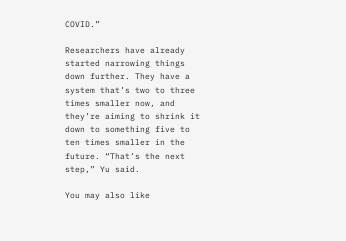COVID.”

Researchers have already started narrowing things down further. They have a system that’s two to three times smaller now, and they’re aiming to shrink it down to something five to ten times smaller in the future. “That’s the next step,” Yu said.

You may also like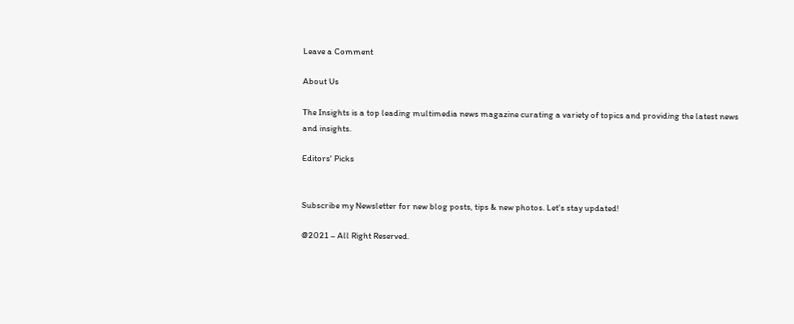Leave a Comment

About Us

The Insights is a top leading multimedia news magazine curating a variety of topics and providing the latest news and insights.

Editors' Picks


Subscribe my Newsletter for new blog posts, tips & new photos. Let's stay updated!

@2021 – All Right Reserved.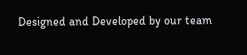Designed and Developed by our team